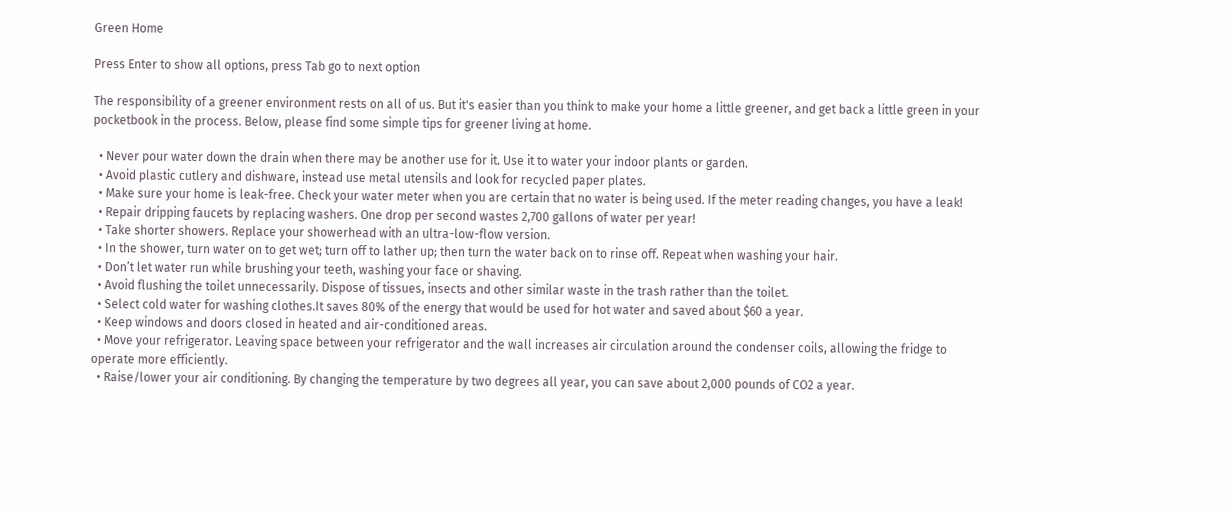Green Home

Press Enter to show all options, press Tab go to next option

The responsibility of a greener environment rests on all of us. But it's easier than you think to make your home a little greener, and get back a little green in your pocketbook in the process. Below, please find some simple tips for greener living at home.

  • Never pour water down the drain when there may be another use for it. Use it to water your indoor plants or garden.
  • Avoid plastic cutlery and dishware, instead use metal utensils and look for recycled paper plates.
  • Make sure your home is leak-free. Check your water meter when you are certain that no water is being used. If the meter reading changes, you have a leak!
  • Repair dripping faucets by replacing washers. One drop per second wastes 2,700 gallons of water per year!
  • Take shorter showers. Replace your showerhead with an ultra-low-flow version.
  • In the shower, turn water on to get wet; turn off to lather up; then turn the water back on to rinse off. Repeat when washing your hair.
  • Don’t let water run while brushing your teeth, washing your face or shaving.
  • Avoid flushing the toilet unnecessarily. Dispose of tissues, insects and other similar waste in the trash rather than the toilet.
  • Select cold water for washing clothes.It saves 80% of the energy that would be used for hot water and saved about $60 a year.
  • Keep windows and doors closed in heated and air-conditioned areas.
  • Move your refrigerator. Leaving space between your refrigerator and the wall increases air circulation around the condenser coils, allowing the fridge to operate more efficiently.
  • Raise/lower your air conditioning. By changing the temperature by two degrees all year, you can save about 2,000 pounds of CO2 a year.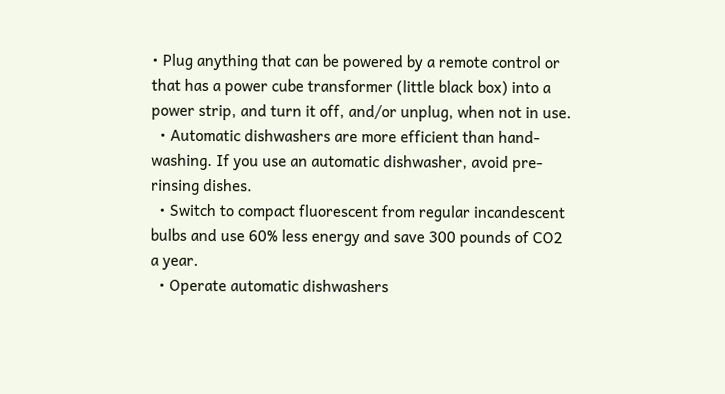• Plug anything that can be powered by a remote control or that has a power cube transformer (little black box) into a power strip, and turn it off, and/or unplug, when not in use.
  • Automatic dishwashers are more efficient than hand-washing. If you use an automatic dishwasher, avoid pre-rinsing dishes.
  • Switch to compact fluorescent from regular incandescent bulbs and use 60% less energy and save 300 pounds of CO2 a year.
  • Operate automatic dishwashers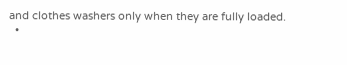and clothes washers only when they are fully loaded.
  •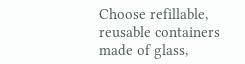Choose refillable, reusable containers made of glass,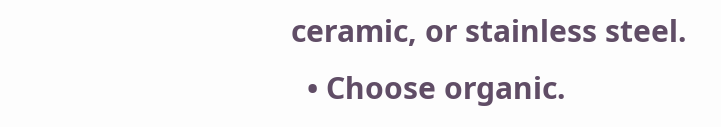ceramic, or stainless steel.
  • Choose organic.